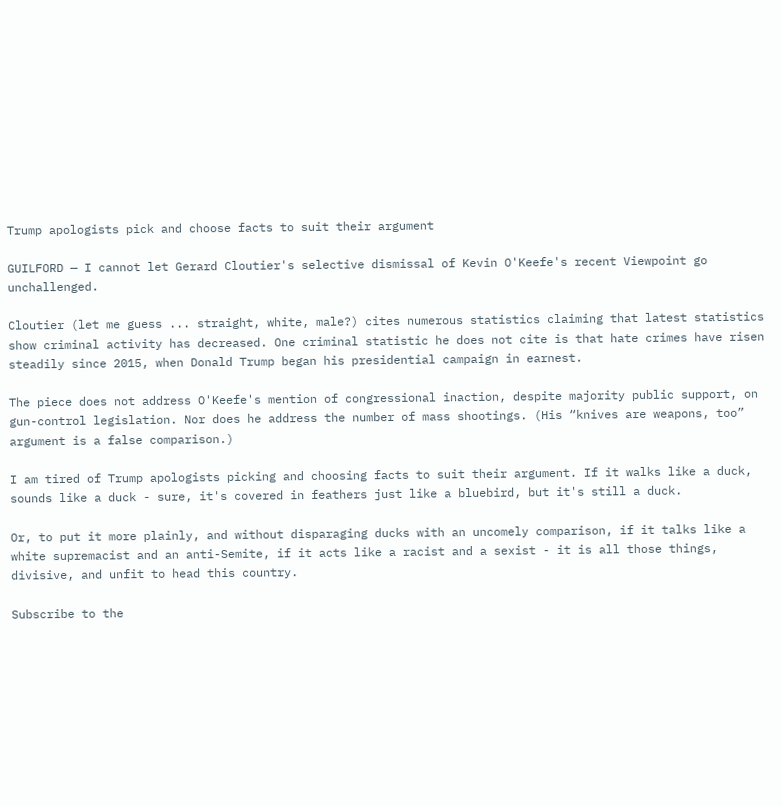Trump apologists pick and choose facts to suit their argument

GUILFORD — I cannot let Gerard Cloutier's selective dismissal of Kevin O'Keefe's recent Viewpoint go unchallenged.

Cloutier (let me guess ... straight, white, male?) cites numerous statistics claiming that latest statistics show criminal activity has decreased. One criminal statistic he does not cite is that hate crimes have risen steadily since 2015, when Donald Trump began his presidential campaign in earnest.

The piece does not address O'Keefe's mention of congressional inaction, despite majority public support, on gun-control legislation. Nor does he address the number of mass shootings. (His “knives are weapons, too” argument is a false comparison.)

I am tired of Trump apologists picking and choosing facts to suit their argument. If it walks like a duck, sounds like a duck - sure, it's covered in feathers just like a bluebird, but it's still a duck.

Or, to put it more plainly, and without disparaging ducks with an uncomely comparison, if it talks like a white supremacist and an anti-Semite, if it acts like a racist and a sexist - it is all those things, divisive, and unfit to head this country.

Subscribe to the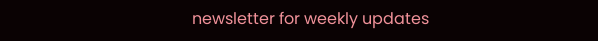newsletter for weekly updates